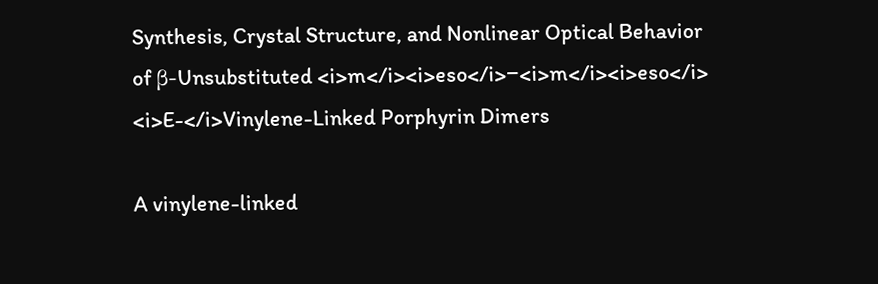Synthesis, Crystal Structure, and Nonlinear Optical Behavior of β-Unsubstituted <i>m</i><i>eso</i>−<i>m</i><i>eso</i> <i>E-</i>Vinylene-Linked Porphyrin Dimers

A vinylene-linked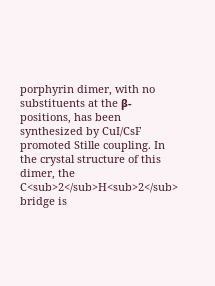porphyrin dimer, with no substituents at the β-positions, has been synthesized by CuI/CsF promoted Stille coupling. In the crystal structure of this dimer, the C<sub>2</sub>H<sub>2</sub> bridge is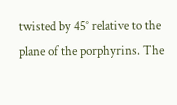twisted by 45° relative to the plane of the porphyrins. The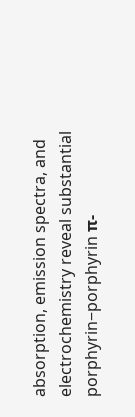absorption, emission spectra, and electrochemistry reveal substantial porphyrin−porphyrin π-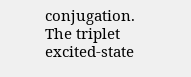conjugation. The triplet excited-state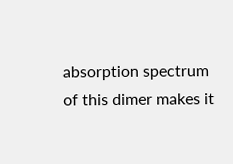absorption spectrum of this dimer makes it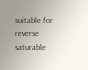suitable for reverse saturable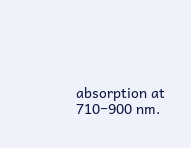absorption at 710−900 nm.